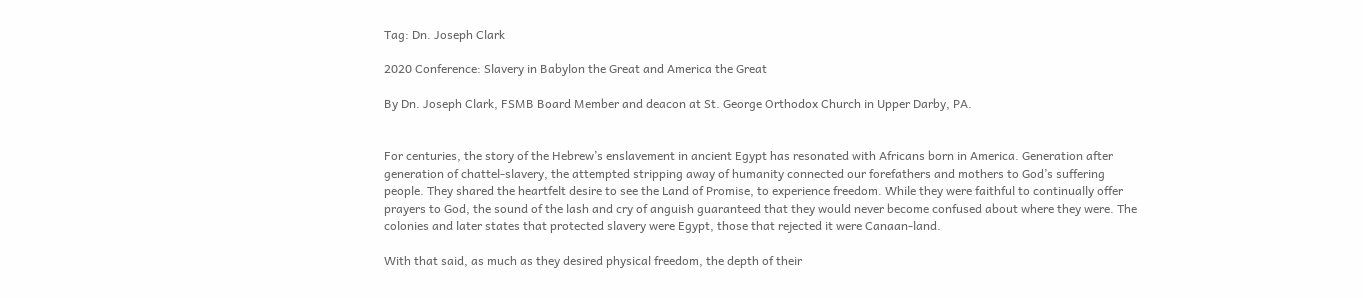Tag: Dn. Joseph Clark

2020 Conference: Slavery in Babylon the Great and America the Great

By Dn. Joseph Clark, FSMB Board Member and deacon at St. George Orthodox Church in Upper Darby, PA.


For centuries, the story of the Hebrew’s enslavement in ancient Egypt has resonated with Africans born in America. Generation after generation of chattel-slavery, the attempted stripping away of humanity connected our forefathers and mothers to God’s suffering people. They shared the heartfelt desire to see the Land of Promise, to experience freedom. While they were faithful to continually offer prayers to God, the sound of the lash and cry of anguish guaranteed that they would never become confused about where they were. The colonies and later states that protected slavery were Egypt, those that rejected it were Canaan-land.

With that said, as much as they desired physical freedom, the depth of their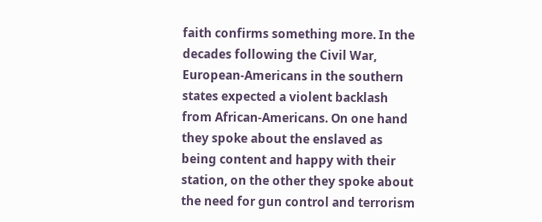faith confirms something more. In the decades following the Civil War, European-Americans in the southern states expected a violent backlash from African-Americans. On one hand they spoke about the enslaved as being content and happy with their station, on the other they spoke about the need for gun control and terrorism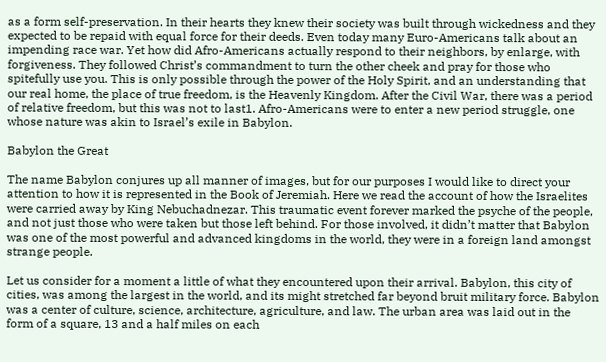as a form self-preservation. In their hearts they knew their society was built through wickedness and they expected to be repaid with equal force for their deeds. Even today many Euro-Americans talk about an impending race war. Yet how did Afro-Americans actually respond to their neighbors, by enlarge, with forgiveness. They followed Christ’s commandment to turn the other cheek and pray for those who spitefully use you. This is only possible through the power of the Holy Spirit, and an understanding that our real home, the place of true freedom, is the Heavenly Kingdom. After the Civil War, there was a period of relative freedom, but this was not to last1. Afro-Americans were to enter a new period struggle, one whose nature was akin to Israel’s exile in Babylon.

Babylon the Great

The name Babylon conjures up all manner of images, but for our purposes I would like to direct your attention to how it is represented in the Book of Jeremiah. Here we read the account of how the Israelites were carried away by King Nebuchadnezar. This traumatic event forever marked the psyche of the people, and not just those who were taken but those left behind. For those involved, it didn’t matter that Babylon was one of the most powerful and advanced kingdoms in the world, they were in a foreign land amongst strange people.

Let us consider for a moment a little of what they encountered upon their arrival. Babylon, this city of cities, was among the largest in the world, and its might stretched far beyond bruit military force. Babylon was a center of culture, science, architecture, agriculture, and law. The urban area was laid out in the form of a square, 13 and a half miles on each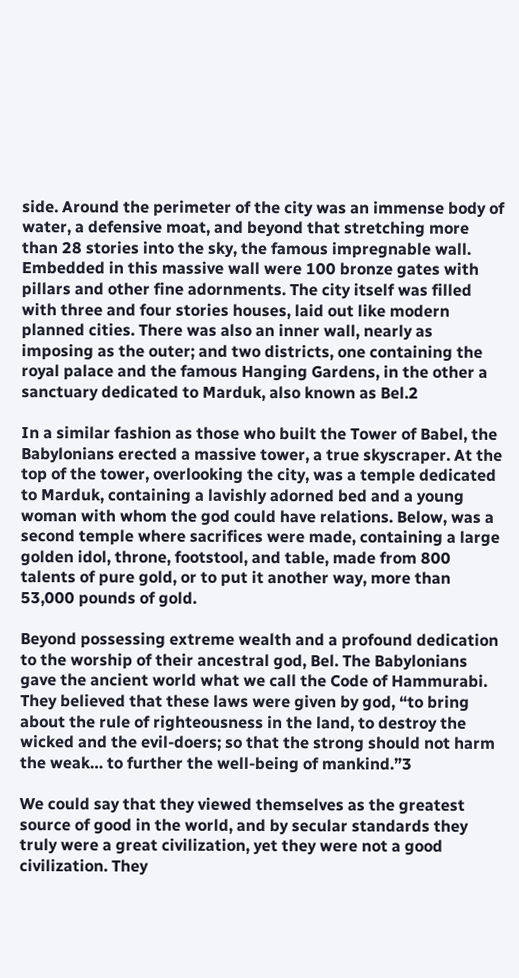side. Around the perimeter of the city was an immense body of water, a defensive moat, and beyond that stretching more than 28 stories into the sky, the famous impregnable wall. Embedded in this massive wall were 100 bronze gates with pillars and other fine adornments. The city itself was filled with three and four stories houses, laid out like modern planned cities. There was also an inner wall, nearly as imposing as the outer; and two districts, one containing the royal palace and the famous Hanging Gardens, in the other a sanctuary dedicated to Marduk, also known as Bel.2

In a similar fashion as those who built the Tower of Babel, the Babylonians erected a massive tower, a true skyscraper. At the top of the tower, overlooking the city, was a temple dedicated to Marduk, containing a lavishly adorned bed and a young woman with whom the god could have relations. Below, was a second temple where sacrifices were made, containing a large golden idol, throne, footstool, and table, made from 800 talents of pure gold, or to put it another way, more than 53,000 pounds of gold.

Beyond possessing extreme wealth and a profound dedication to the worship of their ancestral god, Bel. The Babylonians gave the ancient world what we call the Code of Hammurabi. They believed that these laws were given by god, “to bring about the rule of righteousness in the land, to destroy the wicked and the evil-doers; so that the strong should not harm the weak… to further the well-being of mankind.”3

We could say that they viewed themselves as the greatest source of good in the world, and by secular standards they truly were a great civilization, yet they were not a good civilization. They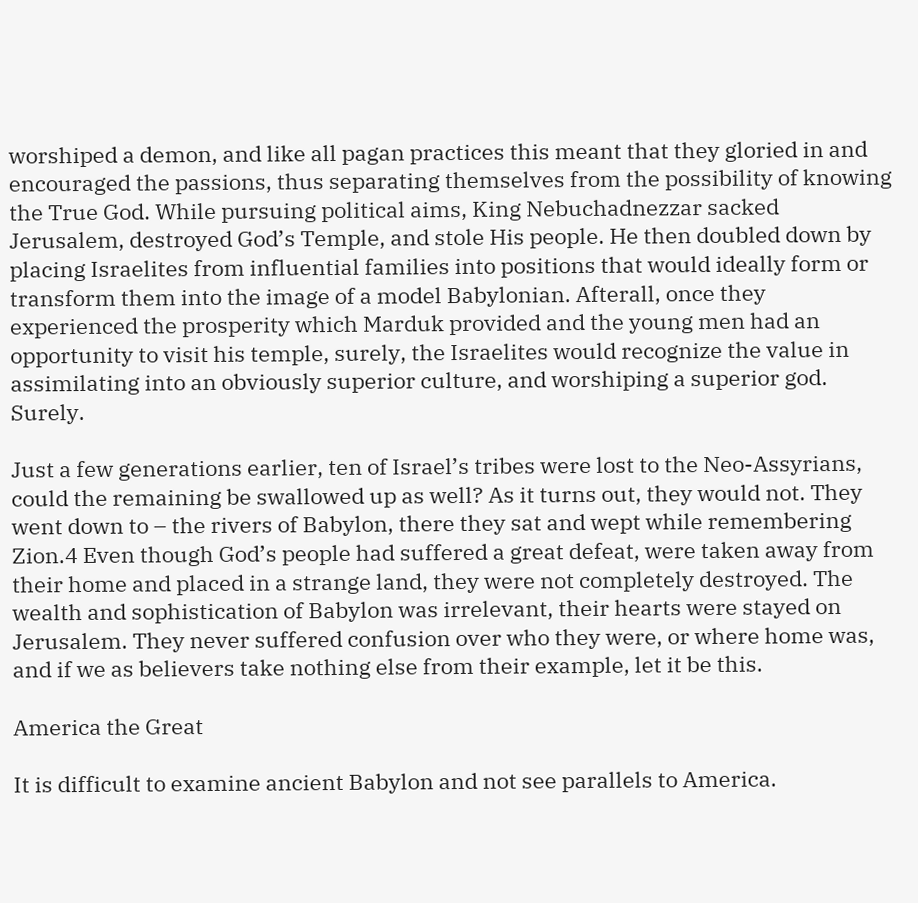worshiped a demon, and like all pagan practices this meant that they gloried in and encouraged the passions, thus separating themselves from the possibility of knowing the True God. While pursuing political aims, King Nebuchadnezzar sacked Jerusalem, destroyed God’s Temple, and stole His people. He then doubled down by placing Israelites from influential families into positions that would ideally form or transform them into the image of a model Babylonian. Afterall, once they experienced the prosperity which Marduk provided and the young men had an opportunity to visit his temple, surely, the Israelites would recognize the value in assimilating into an obviously superior culture, and worshiping a superior god. Surely.

Just a few generations earlier, ten of Israel’s tribes were lost to the Neo-Assyrians, could the remaining be swallowed up as well? As it turns out, they would not. They went down to – the rivers of Babylon, there they sat and wept while remembering Zion.4 Even though God’s people had suffered a great defeat, were taken away from their home and placed in a strange land, they were not completely destroyed. The wealth and sophistication of Babylon was irrelevant, their hearts were stayed on Jerusalem. They never suffered confusion over who they were, or where home was, and if we as believers take nothing else from their example, let it be this.

America the Great

It is difficult to examine ancient Babylon and not see parallels to America.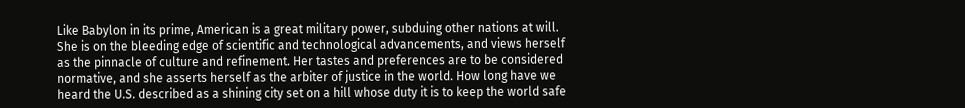Like Babylon in its prime, American is a great military power, subduing other nations at will. She is on the bleeding edge of scientific and technological advancements, and views herself as the pinnacle of culture and refinement. Her tastes and preferences are to be considered normative, and she asserts herself as the arbiter of justice in the world. How long have we heard the U.S. described as a shining city set on a hill whose duty it is to keep the world safe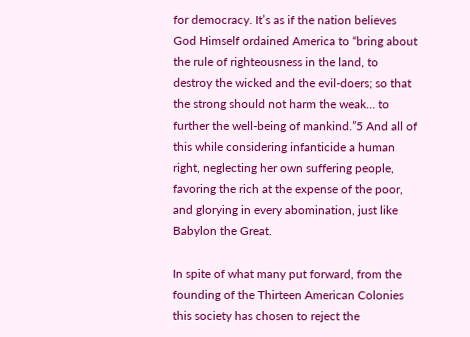for democracy. It’s as if the nation believes God Himself ordained America to “bring about the rule of righteousness in the land, to destroy the wicked and the evil-doers; so that the strong should not harm the weak… to further the well-being of mankind.”5 And all of this while considering infanticide a human right, neglecting her own suffering people, favoring the rich at the expense of the poor, and glorying in every abomination, just like Babylon the Great.

In spite of what many put forward, from the founding of the Thirteen American Colonies this society has chosen to reject the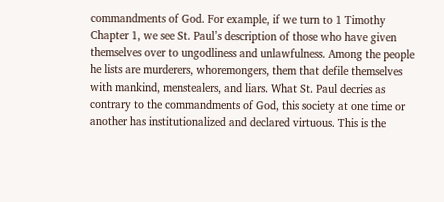commandments of God. For example, if we turn to 1 Timothy Chapter 1, we see St. Paul’s description of those who have given themselves over to ungodliness and unlawfulness. Among the people he lists are murderers, whoremongers, them that defile themselves with mankind, menstealers, and liars. What St. Paul decries as contrary to the commandments of God, this society at one time or another has institutionalized and declared virtuous. This is the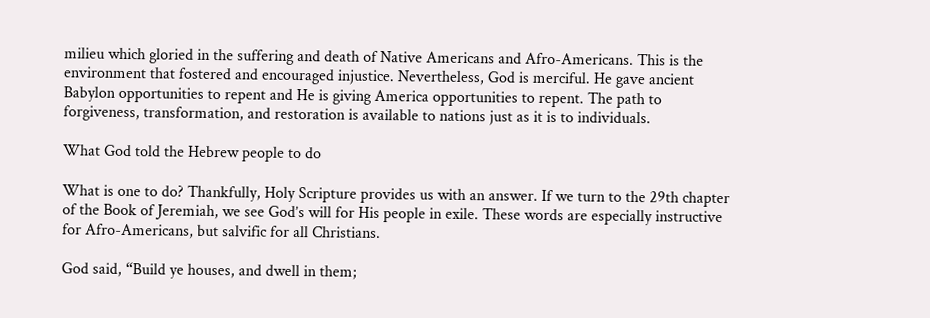milieu which gloried in the suffering and death of Native Americans and Afro-Americans. This is the environment that fostered and encouraged injustice. Nevertheless, God is merciful. He gave ancient Babylon opportunities to repent and He is giving America opportunities to repent. The path to forgiveness, transformation, and restoration is available to nations just as it is to individuals.

What God told the Hebrew people to do

What is one to do? Thankfully, Holy Scripture provides us with an answer. If we turn to the 29th chapter of the Book of Jeremiah, we see God’s will for His people in exile. These words are especially instructive for Afro-Americans, but salvific for all Christians.

God said, “Build ye houses, and dwell in them;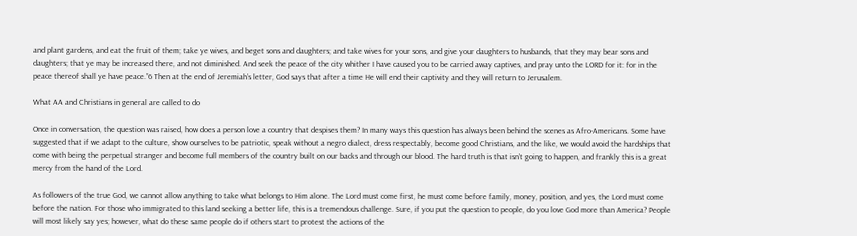and plant gardens, and eat the fruit of them; take ye wives, and beget sons and daughters; and take wives for your sons, and give your daughters to husbands, that they may bear sons and daughters; that ye may be increased there, and not diminished. And seek the peace of the city whither I have caused you to be carried away captives, and pray unto the LORD for it: for in the peace thereof shall ye have peace.”6 Then at the end of Jeremiah’s letter, God says that after a time He will end their captivity and they will return to Jerusalem.

What AA and Christians in general are called to do

Once in conversation, the question was raised, how does a person love a country that despises them? In many ways this question has always been behind the scenes as Afro-Americans. Some have suggested that if we adapt to the culture, show ourselves to be patriotic, speak without a negro dialect, dress respectably, become good Christians, and the like, we would avoid the hardships that come with being the perpetual stranger and become full members of the country built on our backs and through our blood. The hard truth is that isn’t going to happen, and frankly this is a great mercy from the hand of the Lord.

As followers of the true God, we cannot allow anything to take what belongs to Him alone. The Lord must come first, he must come before family, money, position, and yes, the Lord must come before the nation. For those who immigrated to this land seeking a better life, this is a tremendous challenge. Sure, if you put the question to people, do you love God more than America? People will most likely say yes; however, what do these same people do if others start to protest the actions of the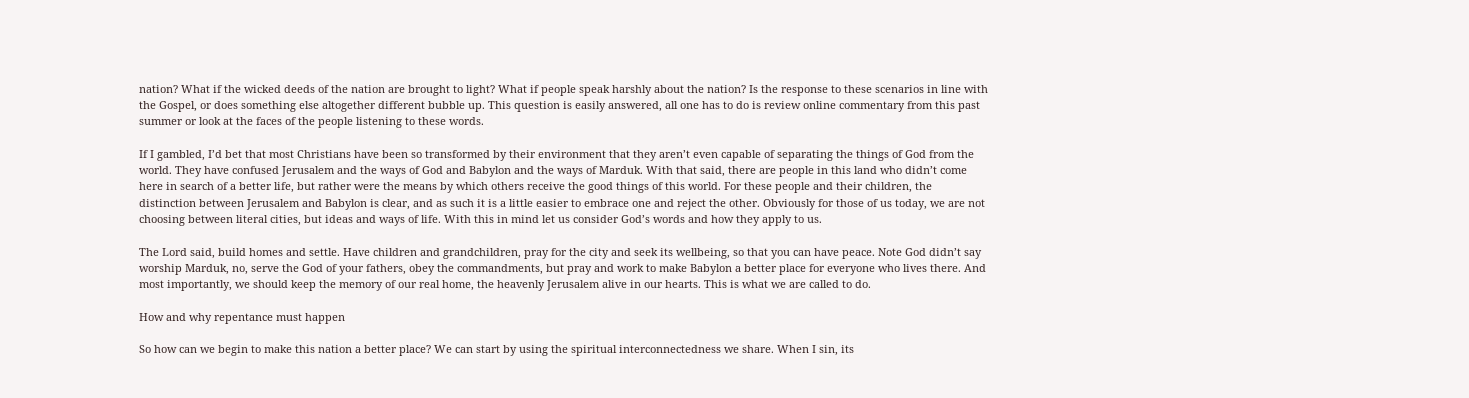nation? What if the wicked deeds of the nation are brought to light? What if people speak harshly about the nation? Is the response to these scenarios in line with the Gospel, or does something else altogether different bubble up. This question is easily answered, all one has to do is review online commentary from this past summer or look at the faces of the people listening to these words.

If I gambled, I’d bet that most Christians have been so transformed by their environment that they aren’t even capable of separating the things of God from the world. They have confused Jerusalem and the ways of God and Babylon and the ways of Marduk. With that said, there are people in this land who didn’t come here in search of a better life, but rather were the means by which others receive the good things of this world. For these people and their children, the distinction between Jerusalem and Babylon is clear, and as such it is a little easier to embrace one and reject the other. Obviously for those of us today, we are not choosing between literal cities, but ideas and ways of life. With this in mind let us consider God’s words and how they apply to us.

The Lord said, build homes and settle. Have children and grandchildren, pray for the city and seek its wellbeing, so that you can have peace. Note God didn’t say worship Marduk, no, serve the God of your fathers, obey the commandments, but pray and work to make Babylon a better place for everyone who lives there. And most importantly, we should keep the memory of our real home, the heavenly Jerusalem alive in our hearts. This is what we are called to do.

How and why repentance must happen

So how can we begin to make this nation a better place? We can start by using the spiritual interconnectedness we share. When I sin, its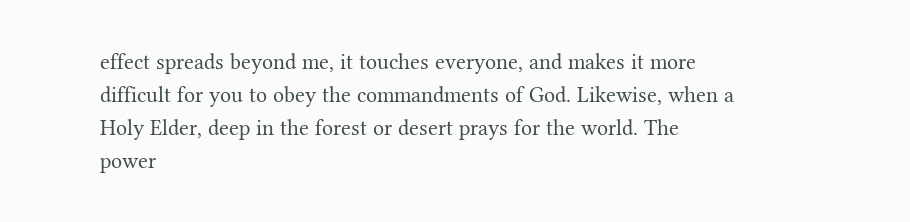effect spreads beyond me, it touches everyone, and makes it more difficult for you to obey the commandments of God. Likewise, when a Holy Elder, deep in the forest or desert prays for the world. The power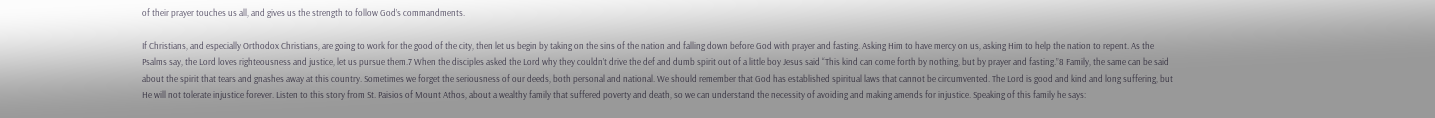of their prayer touches us all, and gives us the strength to follow God’s commandments.

If Christians, and especially Orthodox Christians, are going to work for the good of the city, then let us begin by taking on the sins of the nation and falling down before God with prayer and fasting. Asking Him to have mercy on us, asking Him to help the nation to repent. As the Psalms say, the Lord loves righteousness and justice, let us pursue them.7 When the disciples asked the Lord why they couldn’t drive the def and dumb spirit out of a little boy Jesus said “This kind can come forth by nothing, but by prayer and fasting.”8 Family, the same can be said about the spirit that tears and gnashes away at this country. Sometimes we forget the seriousness of our deeds, both personal and national. We should remember that God has established spiritual laws that cannot be circumvented. The Lord is good and kind and long suffering, but He will not tolerate injustice forever. Listen to this story from St. Paisios of Mount Athos, about a wealthy family that suffered poverty and death, so we can understand the necessity of avoiding and making amends for injustice. Speaking of this family he says: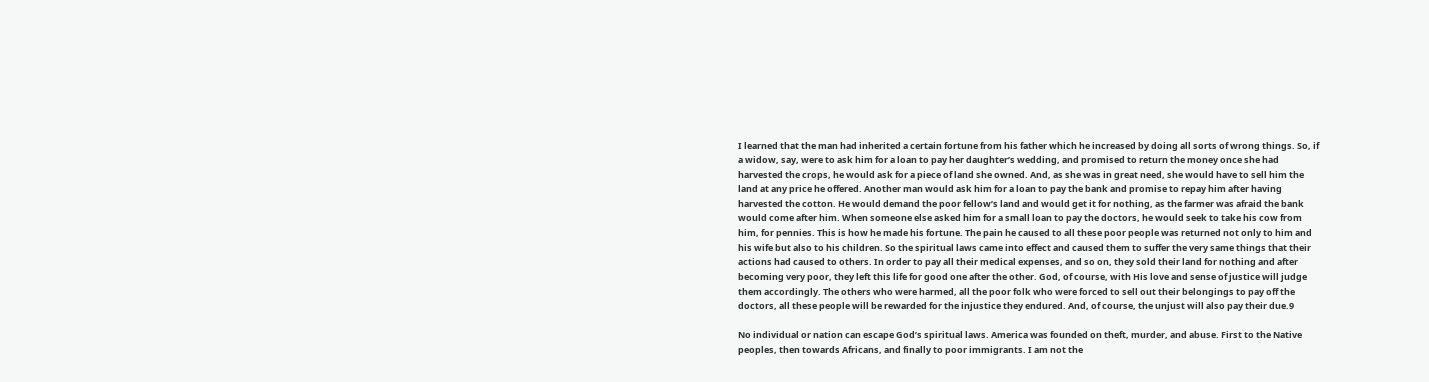I learned that the man had inherited a certain fortune from his father which he increased by doing all sorts of wrong things. So, if a widow, say, were to ask him for a loan to pay her daughter’s wedding, and promised to return the money once she had harvested the crops, he would ask for a piece of land she owned. And, as she was in great need, she would have to sell him the land at any price he offered. Another man would ask him for a loan to pay the bank and promise to repay him after having harvested the cotton. He would demand the poor fellow’s land and would get it for nothing, as the farmer was afraid the bank would come after him. When someone else asked him for a small loan to pay the doctors, he would seek to take his cow from him, for pennies. This is how he made his fortune. The pain he caused to all these poor people was returned not only to him and his wife but also to his children. So the spiritual laws came into effect and caused them to suffer the very same things that their actions had caused to others. In order to pay all their medical expenses, and so on, they sold their land for nothing and after becoming very poor, they left this life for good one after the other. God, of course, with His love and sense of justice will judge them accordingly. The others who were harmed, all the poor folk who were forced to sell out their belongings to pay off the doctors, all these people will be rewarded for the injustice they endured. And, of course, the unjust will also pay their due.9

No individual or nation can escape God’s spiritual laws. America was founded on theft, murder, and abuse. First to the Native peoples, then towards Africans, and finally to poor immigrants. I am not the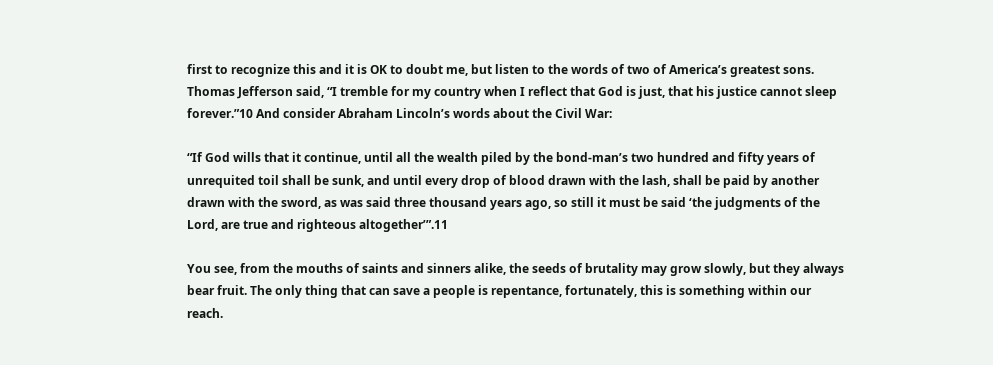first to recognize this and it is OK to doubt me, but listen to the words of two of America’s greatest sons. Thomas Jefferson said, “I tremble for my country when I reflect that God is just, that his justice cannot sleep forever.”10 And consider Abraham Lincoln’s words about the Civil War:

“If God wills that it continue, until all the wealth piled by the bond-man’s two hundred and fifty years of unrequited toil shall be sunk, and until every drop of blood drawn with the lash, shall be paid by another drawn with the sword, as was said three thousand years ago, so still it must be said ‘the judgments of the Lord, are true and righteous altogether’”.11

You see, from the mouths of saints and sinners alike, the seeds of brutality may grow slowly, but they always bear fruit. The only thing that can save a people is repentance, fortunately, this is something within our reach.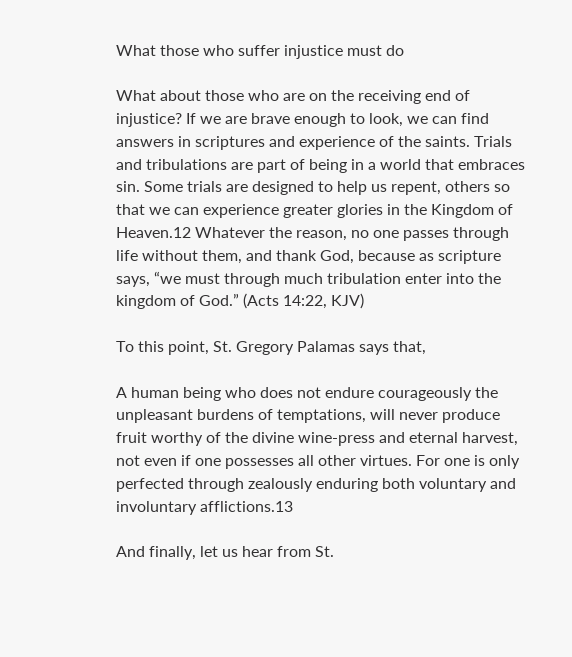What those who suffer injustice must do

What about those who are on the receiving end of injustice? If we are brave enough to look, we can find answers in scriptures and experience of the saints. Trials and tribulations are part of being in a world that embraces sin. Some trials are designed to help us repent, others so that we can experience greater glories in the Kingdom of Heaven.12 Whatever the reason, no one passes through life without them, and thank God, because as scripture says, “we must through much tribulation enter into the kingdom of God.” (Acts 14:22, KJV)

To this point, St. Gregory Palamas says that,

A human being who does not endure courageously the unpleasant burdens of temptations, will never produce fruit worthy of the divine wine-press and eternal harvest, not even if one possesses all other virtues. For one is only perfected through zealously enduring both voluntary and involuntary afflictions.13

And finally, let us hear from St.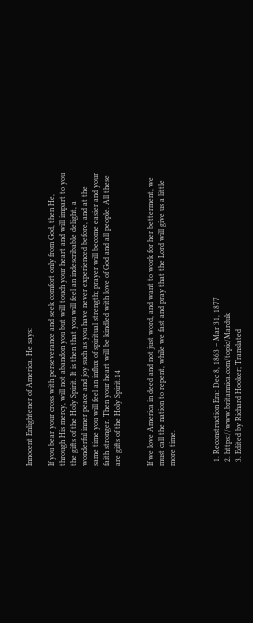Innocent Enlightener of America. He says:

If you bear your cross with perseverance and seek comfort only from God, then He, through His mercy, will not abandon you but will touch your heart and will impart to you the gifts of the Holy Spirit. It is then that you will feel an indescribable delight, a wonderful inner peace and joy such as you have never experienced before, and at the same time you will feel an influx of spiritual strength; prayer will become easier and your faith stronger. Then your heart will be kindled with love of God and all people. All these are gifts of the Holy Spirit.14


If we love America in deed and not just word, and want to work for her betterment, we must call the nation to repent, while we fast and pray that the Lord will give us a little more time.



  1. Reconstruction Era: Dec 8, 1863 – Mar 31, 1877
  2. https://www.britannica.com/topic/Marduk
  3. Edited by Richard Hooker; Translated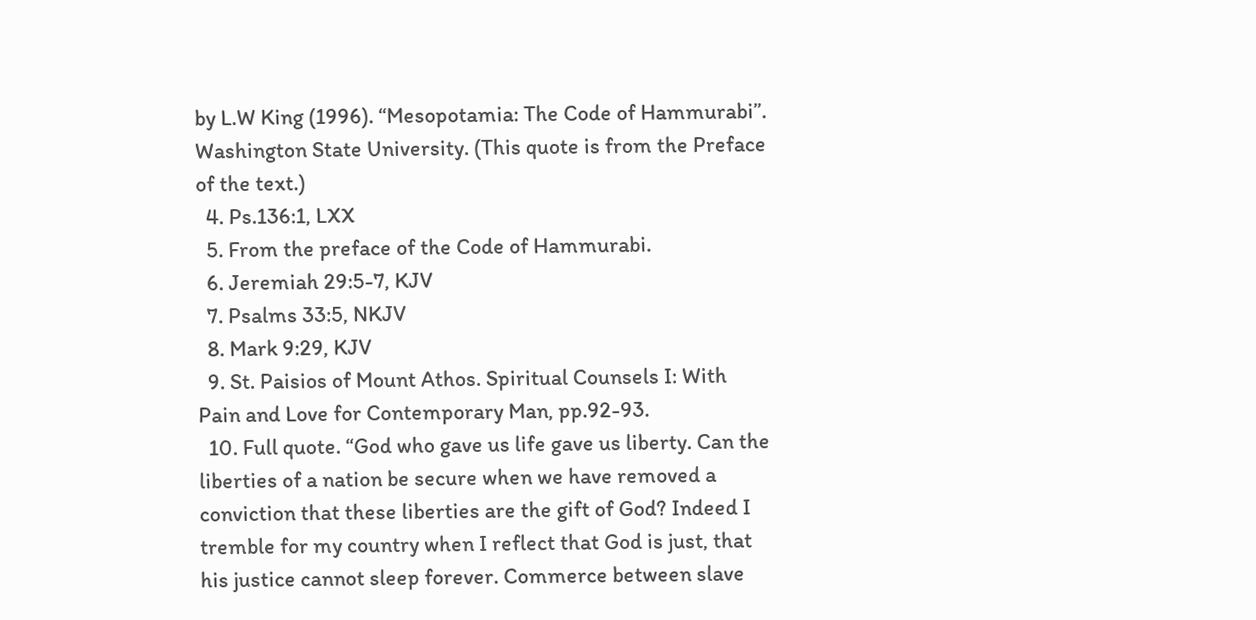by L.W King (1996). “Mesopotamia: The Code of Hammurabi”. Washington State University. (This quote is from the Preface of the text.)
  4. Ps.136:1, LXX
  5. From the preface of the Code of Hammurabi.
  6. Jeremiah 29:5-7, KJV
  7. Psalms 33:5, NKJV
  8. Mark 9:29, KJV
  9. St. Paisios of Mount Athos. Spiritual Counsels I: With Pain and Love for Contemporary Man, pp.92-93.
  10. Full quote. “God who gave us life gave us liberty. Can the liberties of a nation be secure when we have removed a conviction that these liberties are the gift of God? Indeed I tremble for my country when I reflect that God is just, that his justice cannot sleep forever. Commerce between slave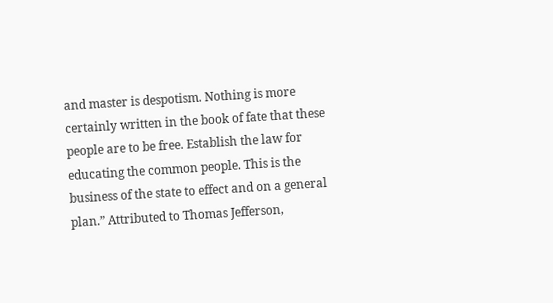and master is despotism. Nothing is more certainly written in the book of fate that these people are to be free. Establish the law for educating the common people. This is the business of the state to effect and on a general plan.” Attributed to Thomas Jefferson,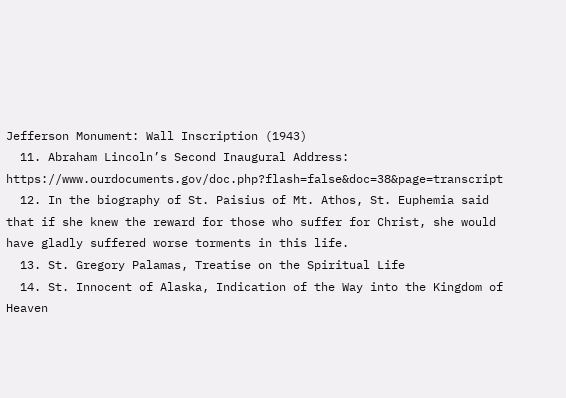Jefferson Monument: Wall Inscription (1943)
  11. Abraham Lincoln’s Second Inaugural Address: https://www.ourdocuments.gov/doc.php?flash=false&doc=38&page=transcript
  12. In the biography of St. Paisius of Mt. Athos, St. Euphemia said that if she knew the reward for those who suffer for Christ, she would have gladly suffered worse torments in this life.
  13. St. Gregory Palamas, Treatise on the Spiritual Life
  14. St. Innocent of Alaska, Indication of the Way into the Kingdom of Heaven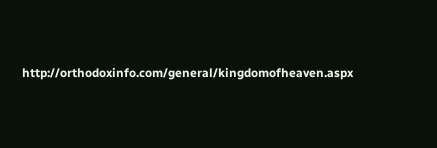http://orthodoxinfo.com/general/kingdomofheaven.aspx